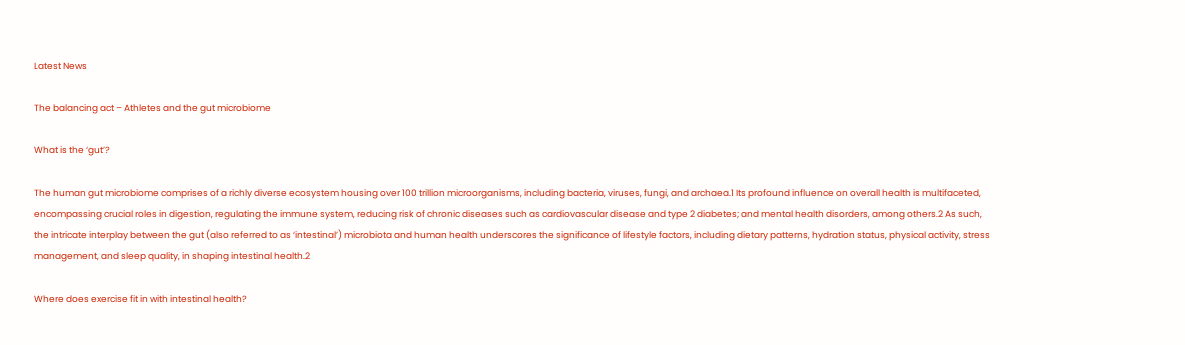Latest News

The balancing act – Athletes and the gut microbiome

What is the ‘gut’?

The human gut microbiome comprises of a richly diverse ecosystem housing over 100 trillion microorganisms, including bacteria, viruses, fungi, and archaea.1 Its profound influence on overall health is multifaceted, encompassing crucial roles in digestion, regulating the immune system, reducing risk of chronic diseases such as cardiovascular disease and type 2 diabetes; and mental health disorders, among others.2 As such, the intricate interplay between the gut (also referred to as ‘intestinal’) microbiota and human health underscores the significance of lifestyle factors, including dietary patterns, hydration status, physical activity, stress management, and sleep quality, in shaping intestinal health.2

Where does exercise fit in with intestinal health?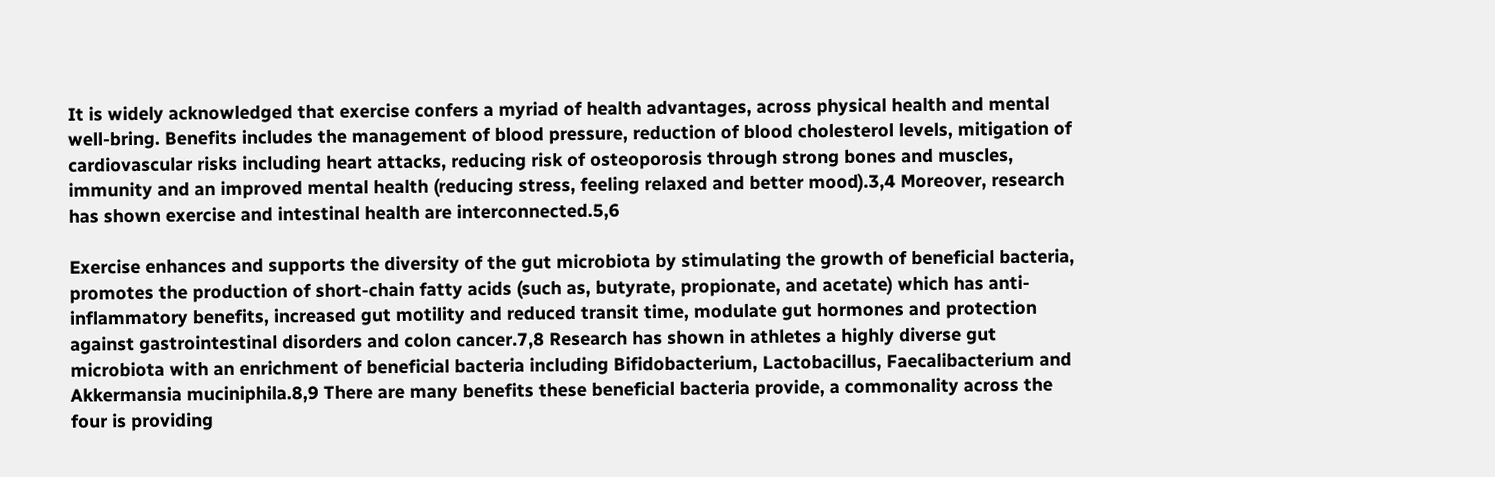It is widely acknowledged that exercise confers a myriad of health advantages, across physical health and mental well-bring. Benefits includes the management of blood pressure, reduction of blood cholesterol levels, mitigation of cardiovascular risks including heart attacks, reducing risk of osteoporosis through strong bones and muscles, immunity and an improved mental health (reducing stress, feeling relaxed and better mood).3,4 Moreover, research has shown exercise and intestinal health are interconnected.5,6

Exercise enhances and supports the diversity of the gut microbiota by stimulating the growth of beneficial bacteria, promotes the production of short-chain fatty acids (such as, butyrate, propionate, and acetate) which has anti-inflammatory benefits, increased gut motility and reduced transit time, modulate gut hormones and protection against gastrointestinal disorders and colon cancer.7,8 Research has shown in athletes a highly diverse gut microbiota with an enrichment of beneficial bacteria including Bifidobacterium, Lactobacillus, Faecalibacterium and Akkermansia muciniphila.8,9 There are many benefits these beneficial bacteria provide, a commonality across the four is providing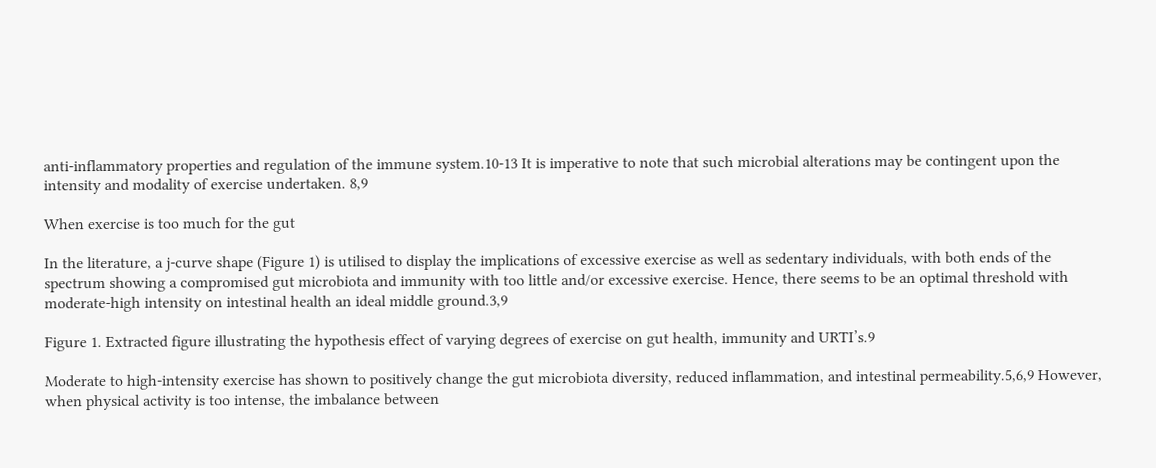anti-inflammatory properties and regulation of the immune system.10-13 It is imperative to note that such microbial alterations may be contingent upon the intensity and modality of exercise undertaken. 8,9

When exercise is too much for the gut

In the literature, a j-curve shape (Figure 1) is utilised to display the implications of excessive exercise as well as sedentary individuals, with both ends of the spectrum showing a compromised gut microbiota and immunity with too little and/or excessive exercise. Hence, there seems to be an optimal threshold with moderate-high intensity on intestinal health an ideal middle ground.3,9

Figure 1. Extracted figure illustrating the hypothesis effect of varying degrees of exercise on gut health, immunity and URTI’s.9

Moderate to high-intensity exercise has shown to positively change the gut microbiota diversity, reduced inflammation, and intestinal permeability.5,6,9 However, when physical activity is too intense, the imbalance between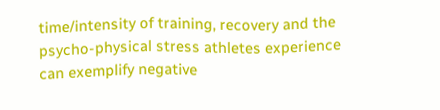time/intensity of training, recovery and the psycho-physical stress athletes experience can exemplify negative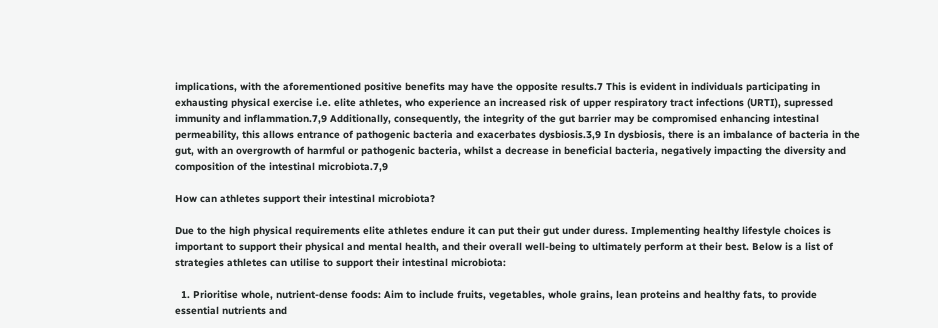implications, with the aforementioned positive benefits may have the opposite results.7 This is evident in individuals participating in exhausting physical exercise i.e. elite athletes, who experience an increased risk of upper respiratory tract infections (URTI), supressed immunity and inflammation.7,9 Additionally, consequently, the integrity of the gut barrier may be compromised enhancing intestinal permeability, this allows entrance of pathogenic bacteria and exacerbates dysbiosis.3,9 In dysbiosis, there is an imbalance of bacteria in the gut, with an overgrowth of harmful or pathogenic bacteria, whilst a decrease in beneficial bacteria, negatively impacting the diversity and composition of the intestinal microbiota.7,9

How can athletes support their intestinal microbiota?

Due to the high physical requirements elite athletes endure it can put their gut under duress. Implementing healthy lifestyle choices is important to support their physical and mental health, and their overall well-being to ultimately perform at their best. Below is a list of strategies athletes can utilise to support their intestinal microbiota:

  1. Prioritise whole, nutrient-dense foods: Aim to include fruits, vegetables, whole grains, lean proteins and healthy fats, to provide essential nutrients and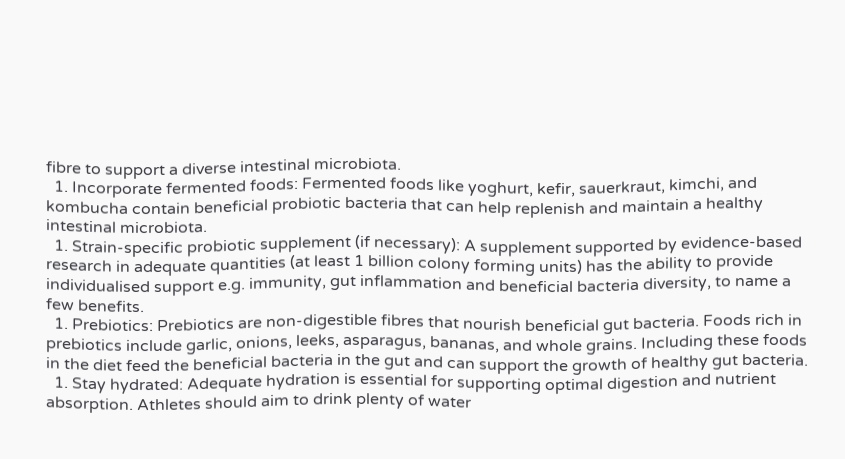fibre to support a diverse intestinal microbiota.
  1. Incorporate fermented foods: Fermented foods like yoghurt, kefir, sauerkraut, kimchi, and kombucha contain beneficial probiotic bacteria that can help replenish and maintain a healthy intestinal microbiota.
  1. Strain-specific probiotic supplement (if necessary): A supplement supported by evidence-based research in adequate quantities (at least 1 billion colony forming units) has the ability to provide individualised support e.g. immunity, gut inflammation and beneficial bacteria diversity, to name a few benefits.
  1. Prebiotics: Prebiotics are non-digestible fibres that nourish beneficial gut bacteria. Foods rich in prebiotics include garlic, onions, leeks, asparagus, bananas, and whole grains. Including these foods in the diet feed the beneficial bacteria in the gut and can support the growth of healthy gut bacteria.
  1. Stay hydrated: Adequate hydration is essential for supporting optimal digestion and nutrient absorption. Athletes should aim to drink plenty of water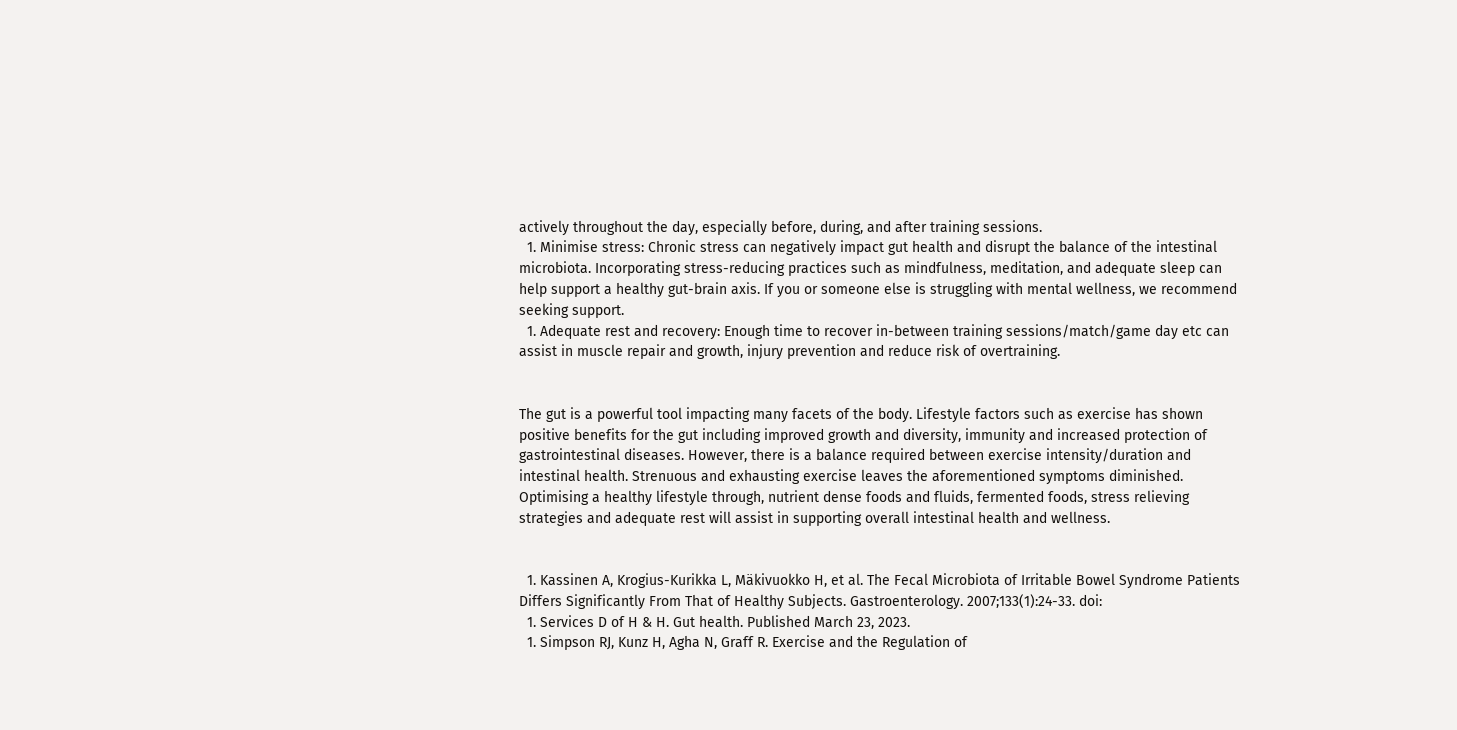actively throughout the day, especially before, during, and after training sessions.
  1. Minimise stress: Chronic stress can negatively impact gut health and disrupt the balance of the intestinal microbiota. Incorporating stress-reducing practices such as mindfulness, meditation, and adequate sleep can help support a healthy gut-brain axis. If you or someone else is struggling with mental wellness, we recommend seeking support.
  1. Adequate rest and recovery: Enough time to recover in-between training sessions/match/game day etc can assist in muscle repair and growth, injury prevention and reduce risk of overtraining.


The gut is a powerful tool impacting many facets of the body. Lifestyle factors such as exercise has shown positive benefits for the gut including improved growth and diversity, immunity and increased protection of gastrointestinal diseases. However, there is a balance required between exercise intensity/duration and intestinal health. Strenuous and exhausting exercise leaves the aforementioned symptoms diminished. Optimising a healthy lifestyle through, nutrient dense foods and fluids, fermented foods, stress relieving strategies and adequate rest will assist in supporting overall intestinal health and wellness.


  1. Kassinen A, Krogius-Kurikka L, Mäkivuokko H, et al. The Fecal Microbiota of Irritable Bowel Syndrome Patients Differs Significantly From That of Healthy Subjects. Gastroenterology. 2007;133(1):24-33. doi:
  1. Services D of H & H. Gut health. Published March 23, 2023.
  1. Simpson RJ, Kunz H, Agha N, Graff R. Exercise and the Regulation of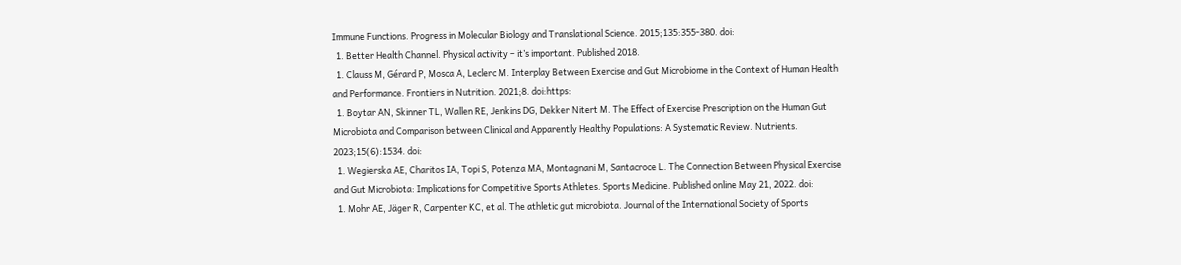Immune Functions. Progress in Molecular Biology and Translational Science. 2015;135:355-380. doi:
  1. Better Health Channel. Physical activity – it’s important. Published 2018.
  1. Clauss M, Gérard P, Mosca A, Leclerc M. Interplay Between Exercise and Gut Microbiome in the Context of Human Health and Performance. Frontiers in Nutrition. 2021;8. doi:https:
  1. Boytar AN, Skinner TL, Wallen RE, Jenkins DG, Dekker Nitert M. The Effect of Exercise Prescription on the Human Gut Microbiota and Comparison between Clinical and Apparently Healthy Populations: A Systematic Review. Nutrients. 2023;15(6):1534. doi:
  1. Wegierska AE, Charitos IA, Topi S, Potenza MA, Montagnani M, Santacroce L. The Connection Between Physical Exercise and Gut Microbiota: Implications for Competitive Sports Athletes. Sports Medicine. Published online May 21, 2022. doi:
  1. Mohr AE, Jäger R, Carpenter KC, et al. The athletic gut microbiota. Journal of the International Society of Sports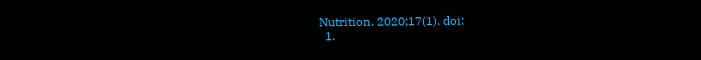Nutrition. 2020;17(1). doi:
  1.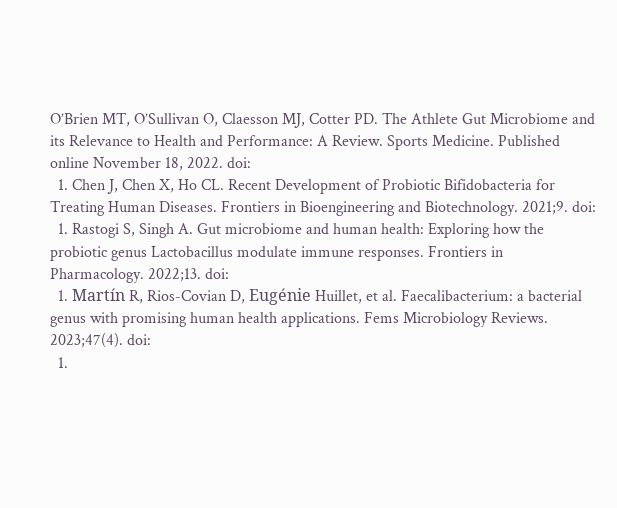O’Brien MT, O’Sullivan O, Claesson MJ, Cotter PD. The Athlete Gut Microbiome and its Relevance to Health and Performance: A Review. Sports Medicine. Published online November 18, 2022. doi:
  1. Chen J, Chen X, Ho CL. Recent Development of Probiotic Bifidobacteria for Treating Human Diseases. Frontiers in Bioengineering and Biotechnology. 2021;9. doi:
  1. Rastogi S, Singh A. Gut microbiome and human health: Exploring how the probiotic genus Lactobacillus modulate immune responses. Frontiers in Pharmacology. 2022;13. doi:
  1. Martín R, Rios-Covian D, Eugénie Huillet, et al. Faecalibacterium: a bacterial genus with promising human health applications. Fems Microbiology Reviews. 2023;47(4). doi:
  1.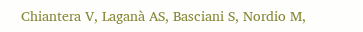Chiantera V, Laganà AS, Basciani S, Nordio M,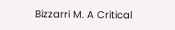Bizzarri M. A Critical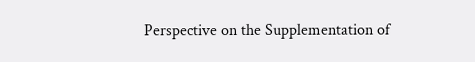Perspective on the Supplementation of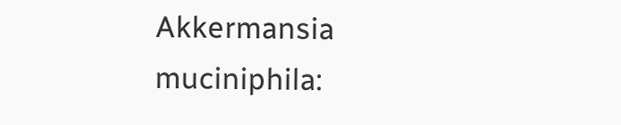Akkermansia muciniphila: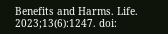Benefits and Harms. Life. 2023;13(6):1247. doi: